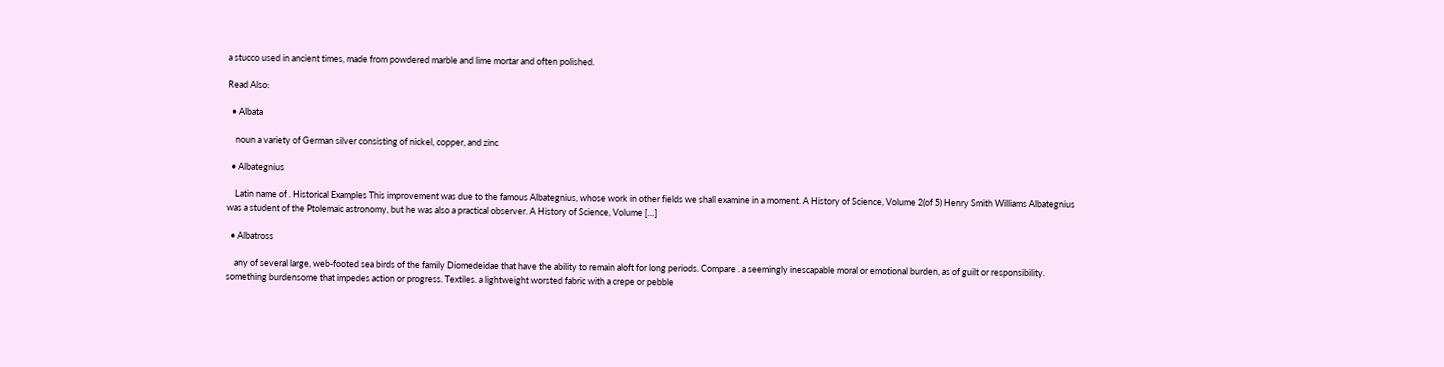a stucco used in ancient times, made from powdered marble and lime mortar and often polished.

Read Also:

  • Albata

    noun a variety of German silver consisting of nickel, copper, and zinc

  • Albategnius

    Latin name of . Historical Examples This improvement was due to the famous Albategnius, whose work in other fields we shall examine in a moment. A History of Science, Volume 2(of 5) Henry Smith Williams Albategnius was a student of the Ptolemaic astronomy, but he was also a practical observer. A History of Science, Volume […]

  • Albatross

    any of several large, web-footed sea birds of the family Diomedeidae that have the ability to remain aloft for long periods. Compare . a seemingly inescapable moral or emotional burden, as of guilt or responsibility. something burdensome that impedes action or progress. Textiles. a lightweight worsted fabric with a crepe or pebble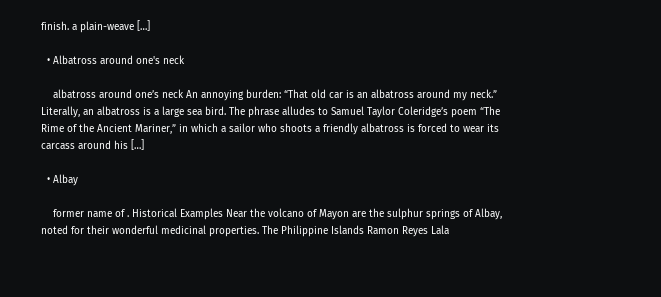finish. a plain-weave […]

  • Albatross around one's neck

    albatross around one’s neck An annoying burden: “That old car is an albatross around my neck.” Literally, an albatross is a large sea bird. The phrase alludes to Samuel Taylor Coleridge’s poem “The Rime of the Ancient Mariner,” in which a sailor who shoots a friendly albatross is forced to wear its carcass around his […]

  • Albay

    former name of . Historical Examples Near the volcano of Mayon are the sulphur springs of Albay, noted for their wonderful medicinal properties. The Philippine Islands Ramon Reyes Lala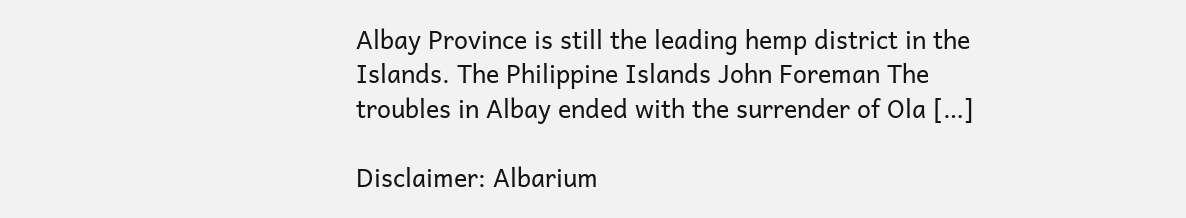Albay Province is still the leading hemp district in the Islands. The Philippine Islands John Foreman The troubles in Albay ended with the surrender of Ola […]

Disclaimer: Albarium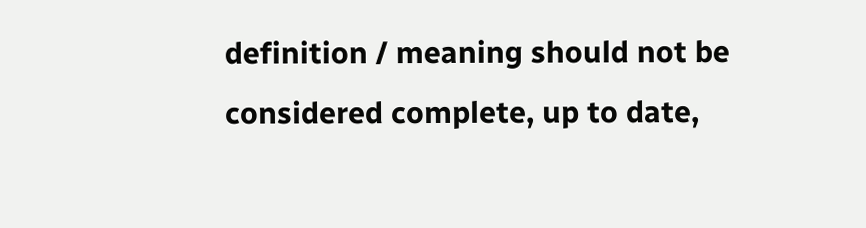definition / meaning should not be considered complete, up to date,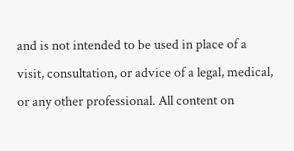and is not intended to be used in place of a visit, consultation, or advice of a legal, medical, or any other professional. All content on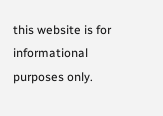this website is for informational purposes only.